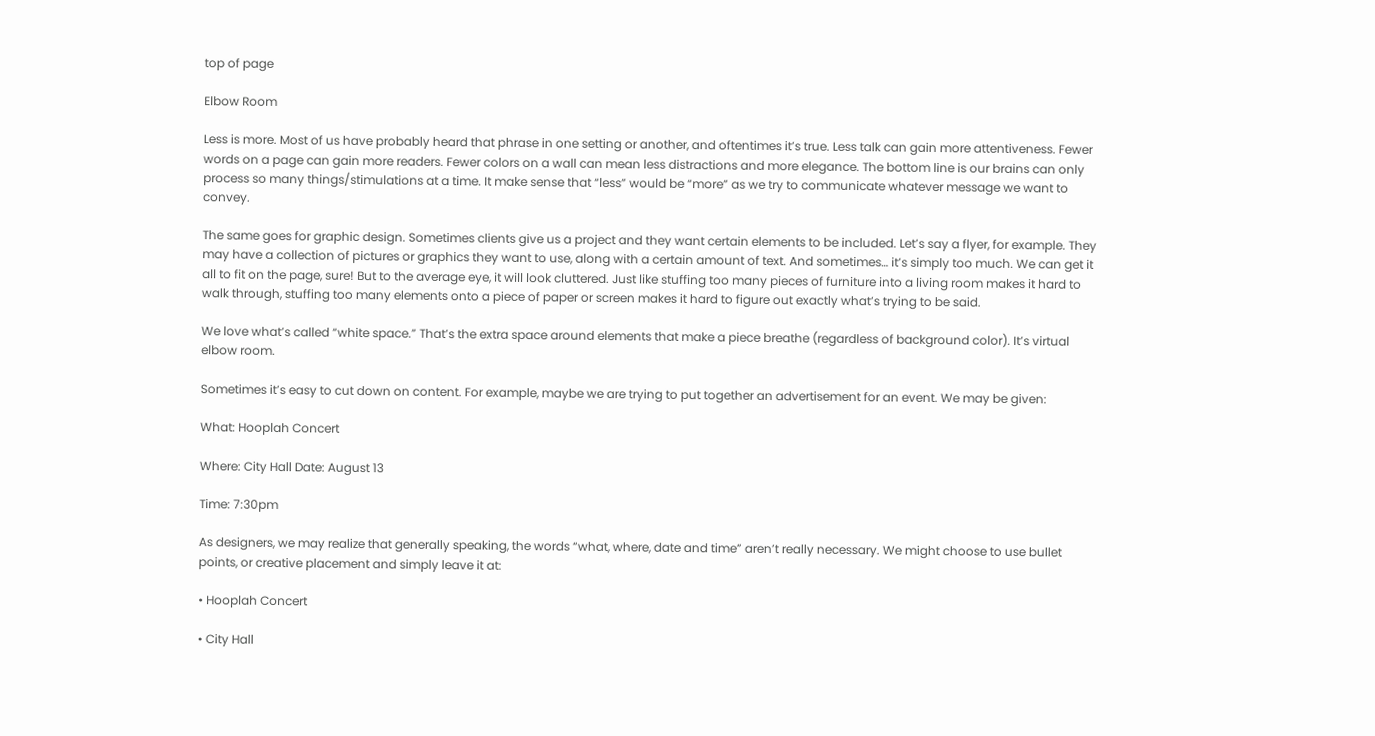top of page

Elbow Room

Less is more. Most of us have probably heard that phrase in one setting or another, and oftentimes it’s true. Less talk can gain more attentiveness. Fewer words on a page can gain more readers. Fewer colors on a wall can mean less distractions and more elegance. The bottom line is our brains can only process so many things/stimulations at a time. It make sense that “less” would be “more” as we try to communicate whatever message we want to convey.

The same goes for graphic design. Sometimes clients give us a project and they want certain elements to be included. Let’s say a flyer, for example. They may have a collection of pictures or graphics they want to use, along with a certain amount of text. And sometimes… it’s simply too much. We can get it all to fit on the page, sure! But to the average eye, it will look cluttered. Just like stuffing too many pieces of furniture into a living room makes it hard to walk through, stuffing too many elements onto a piece of paper or screen makes it hard to figure out exactly what’s trying to be said.

We love what’s called “white space.” That’s the extra space around elements that make a piece breathe (regardless of background color). It’s virtual elbow room.

Sometimes it’s easy to cut down on content. For example, maybe we are trying to put together an advertisement for an event. We may be given:

What: Hooplah Concert

Where: City Hall Date: August 13

Time: 7:30pm

As designers, we may realize that generally speaking, the words “what, where, date and time” aren’t really necessary. We might choose to use bullet points, or creative placement and simply leave it at:

• Hooplah Concert

• City Hall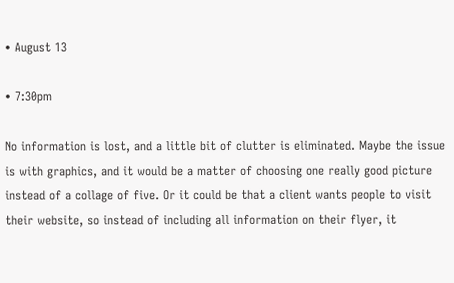• August 13

• 7:30pm

No information is lost, and a little bit of clutter is eliminated. Maybe the issue is with graphics, and it would be a matter of choosing one really good picture instead of a collage of five. Or it could be that a client wants people to visit their website, so instead of including all information on their flyer, it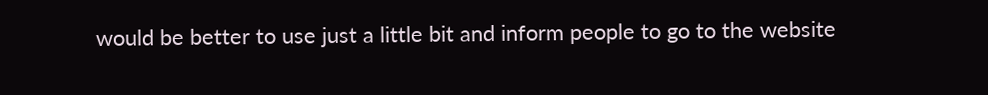would be better to use just a little bit and inform people to go to the website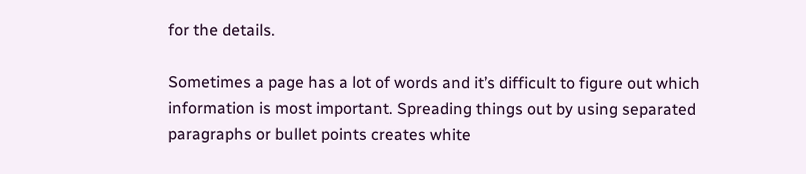for the details.

Sometimes a page has a lot of words and it’s difficult to figure out which information is most important. Spreading things out by using separated paragraphs or bullet points creates white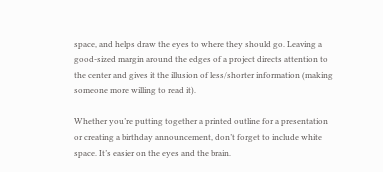space, and helps draw the eyes to where they should go. Leaving a good-sized margin around the edges of a project directs attention to the center and gives it the illusion of less/shorter information (making someone more willing to read it).

Whether you’re putting together a printed outline for a presentation or creating a birthday announcement, don’t forget to include white space. It’s easier on the eyes and the brain.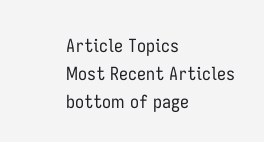Article Topics
Most Recent Articles
bottom of page